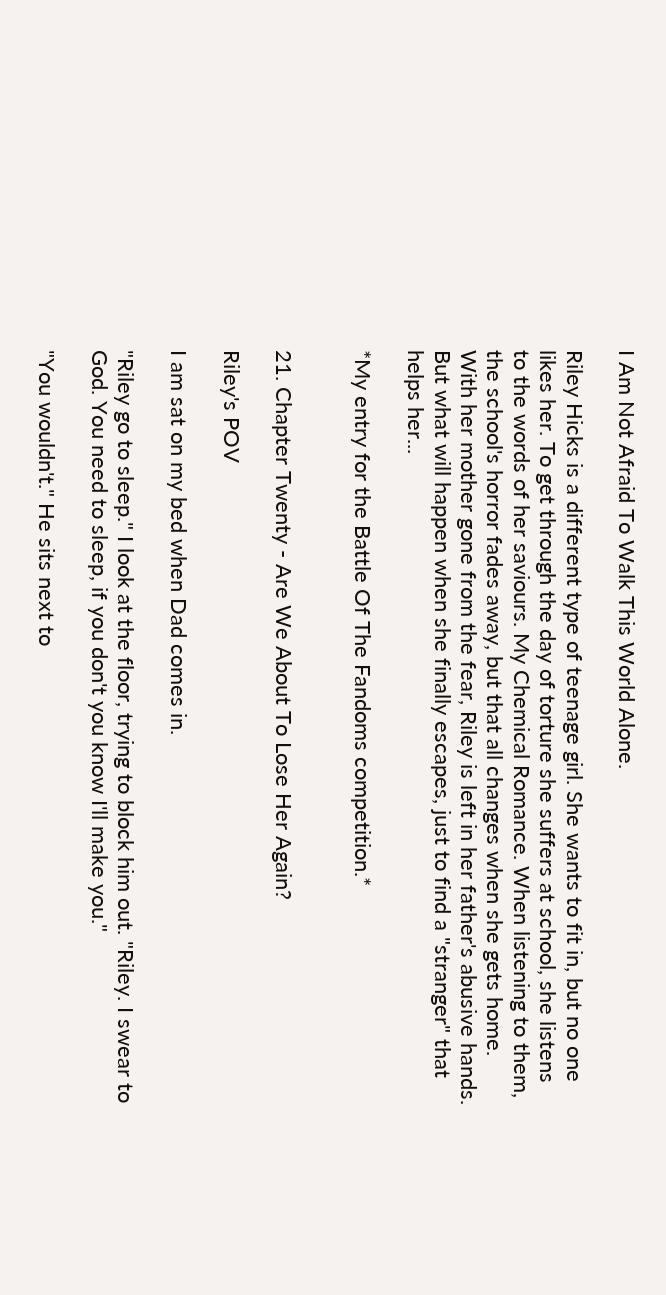I Am Not Afraid To Walk This World Alone.

Riley Hicks is a different type of teenage girl. She wants to fit in, but no one likes her. To get through the day of torture she suffers at school, she listens to the words of her saviours. My Chemical Romance. When listening to them, the school's horror fades away, but that all changes when she gets home.
With her mother gone from the fear, Riley is left in her father's abusive hands. But what will happen when she finally escapes, just to find a "stranger" that helps her...

*My entry for the Battle Of The Fandoms competition.*


21. Chapter Twenty - Are We About To Lose Her Again?

Riley's POV

I am sat on my bed when Dad comes in.

"Riley go to sleep." I look at the floor, trying to block him out. "Riley. I swear to God. You need to sleep, if you don't you know I'll make you."

"You wouldn't." He sits next to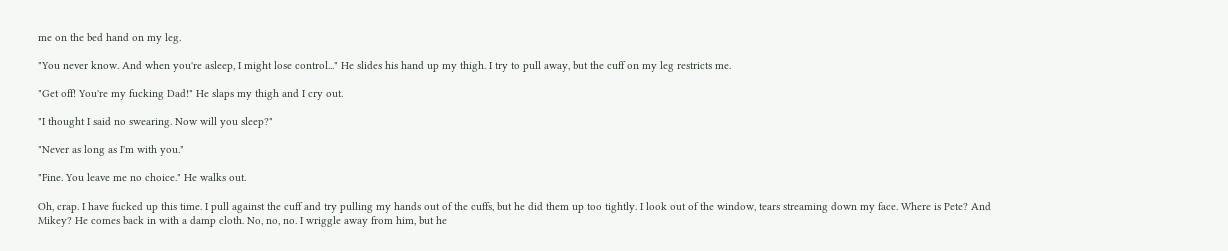me on the bed hand on my leg.

"You never know. And when you're asleep, I might lose control..." He slides his hand up my thigh. I try to pull away, but the cuff on my leg restricts me.

"Get off! You're my fucking Dad!" He slaps my thigh and I cry out.

"I thought I said no swearing. Now will you sleep?"

"Never as long as I'm with you."

"Fine. You leave me no choice." He walks out.

Oh, crap. I have fucked up this time. I pull against the cuff and try pulling my hands out of the cuffs, but he did them up too tightly. I look out of the window, tears streaming down my face. Where is Pete? And Mikey? He comes back in with a damp cloth. No, no, no. I wriggle away from him, but he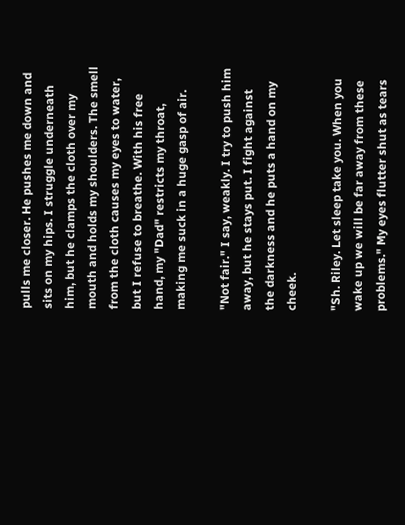pulls me closer. He pushes me down and sits on my hips. I struggle underneath him, but he clamps the cloth over my mouth and holds my shoulders. The smell from the cloth causes my eyes to water, but I refuse to breathe. With his free hand, my "Dad" restricts my throat, making me suck in a huge gasp of air.

"Not fair." I say, weakly. I try to push him away, but he stays put. I fight against the darkness and he puts a hand on my cheek.

"Sh. Riley. Let sleep take you. When you wake up we will be far away from these problems." My eyes flutter shut as tears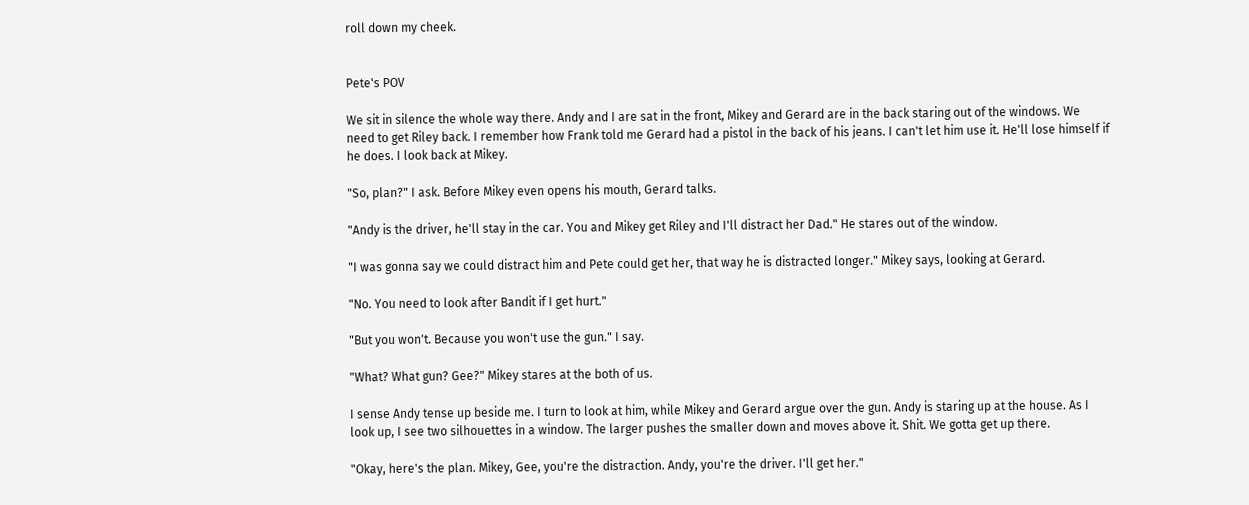roll down my cheek.


Pete's POV

We sit in silence the whole way there. Andy and I are sat in the front, Mikey and Gerard are in the back staring out of the windows. We need to get Riley back. I remember how Frank told me Gerard had a pistol in the back of his jeans. I can't let him use it. He'll lose himself if he does. I look back at Mikey.

"So, plan?" I ask. Before Mikey even opens his mouth, Gerard talks.

"Andy is the driver, he'll stay in the car. You and Mikey get Riley and I'll distract her Dad." He stares out of the window.

"I was gonna say we could distract him and Pete could get her, that way he is distracted longer." Mikey says, looking at Gerard.

"No. You need to look after Bandit if I get hurt."

"But you won't. Because you won't use the gun." I say.

"What? What gun? Gee?" Mikey stares at the both of us.

I sense Andy tense up beside me. I turn to look at him, while Mikey and Gerard argue over the gun. Andy is staring up at the house. As I look up, I see two silhouettes in a window. The larger pushes the smaller down and moves above it. Shit. We gotta get up there.

"Okay, here's the plan. Mikey, Gee, you're the distraction. Andy, you're the driver. I'll get her."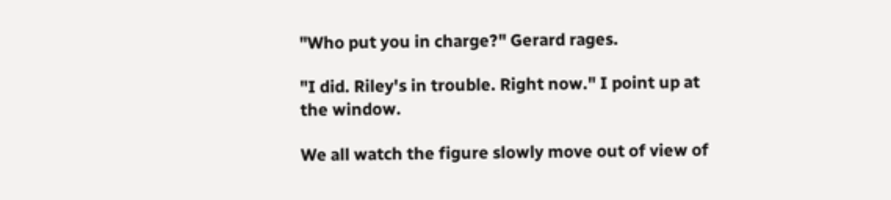"Who put you in charge?" Gerard rages.

"I did. Riley's in trouble. Right now." I point up at the window.

We all watch the figure slowly move out of view of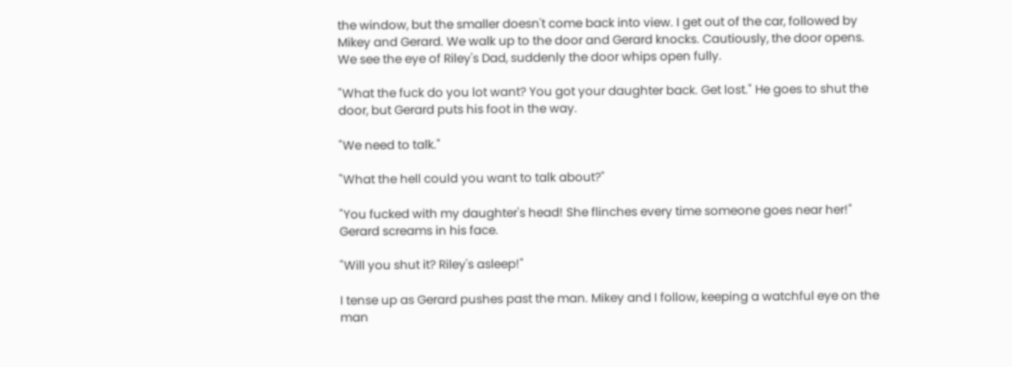the window, but the smaller doesn't come back into view. I get out of the car, followed by Mikey and Gerard. We walk up to the door and Gerard knocks. Cautiously, the door opens. We see the eye of Riley's Dad, suddenly the door whips open fully.

"What the fuck do you lot want? You got your daughter back. Get lost." He goes to shut the door, but Gerard puts his foot in the way.

"We need to talk."

"What the hell could you want to talk about?"

"You fucked with my daughter's head! She flinches every time someone goes near her!" Gerard screams in his face.

"Will you shut it? Riley's asleep!"

I tense up as Gerard pushes past the man. Mikey and I follow, keeping a watchful eye on the man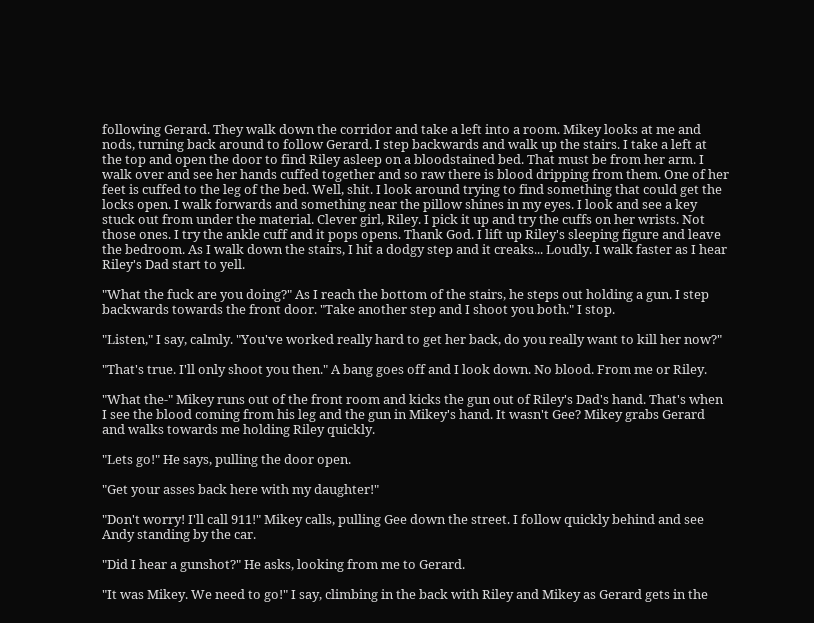following Gerard. They walk down the corridor and take a left into a room. Mikey looks at me and nods, turning back around to follow Gerard. I step backwards and walk up the stairs. I take a left at the top and open the door to find Riley asleep on a bloodstained bed. That must be from her arm. I walk over and see her hands cuffed together and so raw there is blood dripping from them. One of her feet is cuffed to the leg of the bed. Well, shit. I look around trying to find something that could get the locks open. I walk forwards and something near the pillow shines in my eyes. I look and see a key stuck out from under the material. Clever girl, Riley. I pick it up and try the cuffs on her wrists. Not those ones. I try the ankle cuff and it pops opens. Thank God. I lift up Riley's sleeping figure and leave the bedroom. As I walk down the stairs, I hit a dodgy step and it creaks... Loudly. I walk faster as I hear Riley's Dad start to yell.

"What the fuck are you doing?" As I reach the bottom of the stairs, he steps out holding a gun. I step backwards towards the front door. "Take another step and I shoot you both." I stop.

"Listen," I say, calmly. "You've worked really hard to get her back, do you really want to kill her now?"

"That's true. I'll only shoot you then." A bang goes off and I look down. No blood. From me or Riley.

"What the-" Mikey runs out of the front room and kicks the gun out of Riley's Dad's hand. That's when I see the blood coming from his leg and the gun in Mikey's hand. It wasn't Gee? Mikey grabs Gerard and walks towards me holding Riley quickly.

"Lets go!" He says, pulling the door open.

"Get your asses back here with my daughter!"

"Don't worry! I'll call 911!" Mikey calls, pulling Gee down the street. I follow quickly behind and see Andy standing by the car.

"Did I hear a gunshot?" He asks, looking from me to Gerard.

"It was Mikey. We need to go!" I say, climbing in the back with Riley and Mikey as Gerard gets in the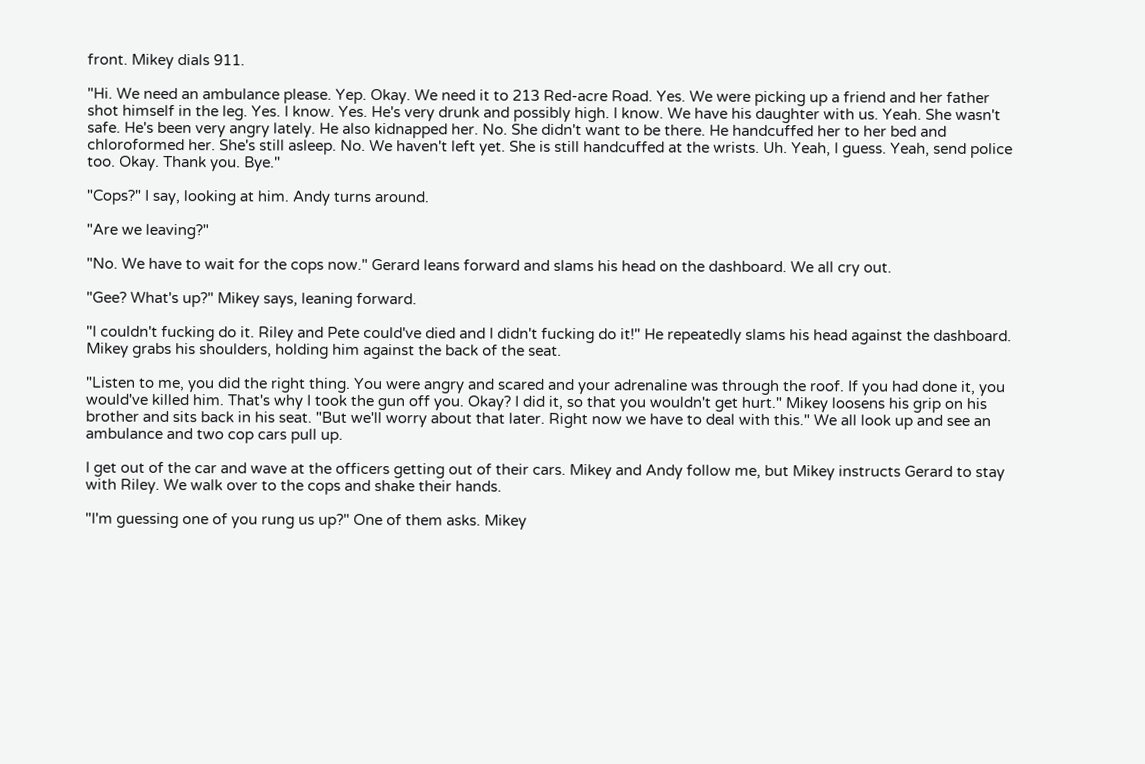front. Mikey dials 911.

"Hi. We need an ambulance please. Yep. Okay. We need it to 213 Red-acre Road. Yes. We were picking up a friend and her father shot himself in the leg. Yes. I know. Yes. He's very drunk and possibly high. I know. We have his daughter with us. Yeah. She wasn't safe. He's been very angry lately. He also kidnapped her. No. She didn't want to be there. He handcuffed her to her bed and chloroformed her. She's still asleep. No. We haven't left yet. She is still handcuffed at the wrists. Uh. Yeah, I guess. Yeah, send police too. Okay. Thank you. Bye."

"Cops?" I say, looking at him. Andy turns around.

"Are we leaving?"

"No. We have to wait for the cops now." Gerard leans forward and slams his head on the dashboard. We all cry out.

"Gee? What's up?" Mikey says, leaning forward.

"I couldn't fucking do it. Riley and Pete could've died and I didn't fucking do it!" He repeatedly slams his head against the dashboard. Mikey grabs his shoulders, holding him against the back of the seat.

"Listen to me, you did the right thing. You were angry and scared and your adrenaline was through the roof. If you had done it, you would've killed him. That's why I took the gun off you. Okay? I did it, so that you wouldn't get hurt." Mikey loosens his grip on his brother and sits back in his seat. "But we'll worry about that later. Right now we have to deal with this." We all look up and see an ambulance and two cop cars pull up.

I get out of the car and wave at the officers getting out of their cars. Mikey and Andy follow me, but Mikey instructs Gerard to stay with Riley. We walk over to the cops and shake their hands.

"I'm guessing one of you rung us up?" One of them asks. Mikey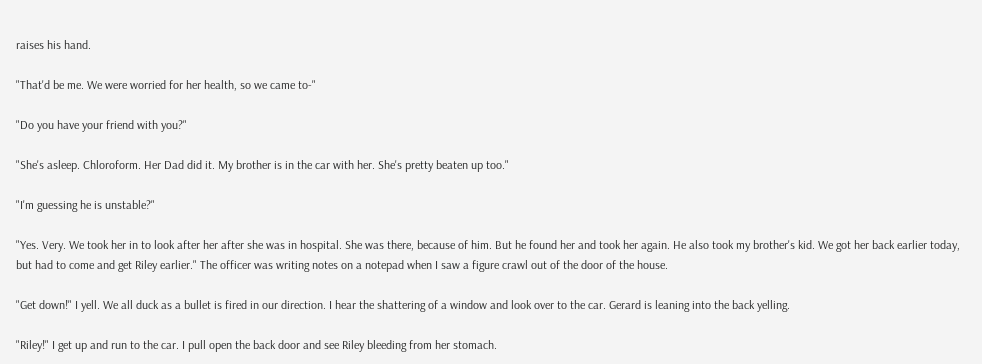raises his hand.

"That'd be me. We were worried for her health, so we came to-"

"Do you have your friend with you?"

"She's asleep. Chloroform. Her Dad did it. My brother is in the car with her. She's pretty beaten up too."

"I'm guessing he is unstable?"

"Yes. Very. We took her in to look after her after she was in hospital. She was there, because of him. But he found her and took her again. He also took my brother's kid. We got her back earlier today, but had to come and get Riley earlier." The officer was writing notes on a notepad when I saw a figure crawl out of the door of the house.

"Get down!" I yell. We all duck as a bullet is fired in our direction. I hear the shattering of a window and look over to the car. Gerard is leaning into the back yelling.

"Riley!" I get up and run to the car. I pull open the back door and see Riley bleeding from her stomach.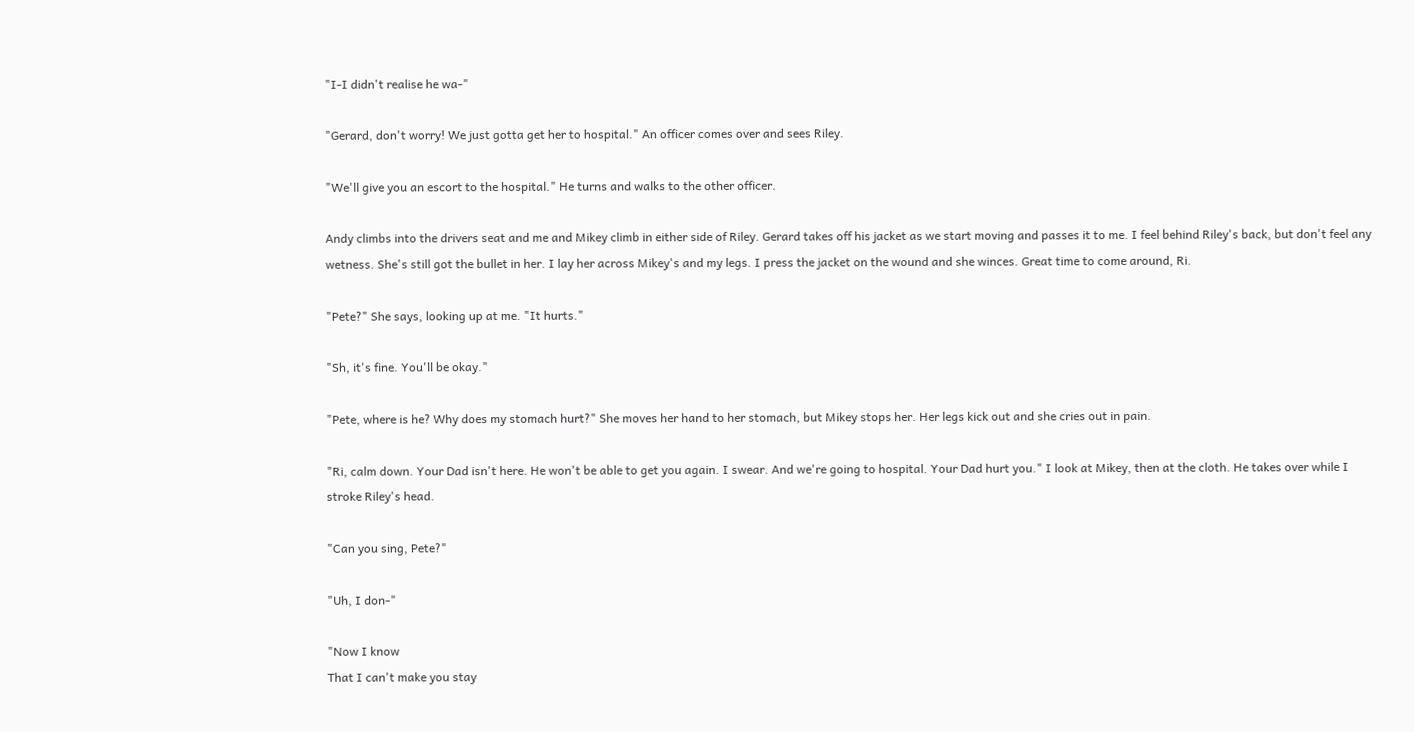"I-I didn't realise he wa-"

"Gerard, don't worry! We just gotta get her to hospital." An officer comes over and sees Riley.

"We'll give you an escort to the hospital." He turns and walks to the other officer.

Andy climbs into the drivers seat and me and Mikey climb in either side of Riley. Gerard takes off his jacket as we start moving and passes it to me. I feel behind Riley's back, but don't feel any wetness. She's still got the bullet in her. I lay her across Mikey's and my legs. I press the jacket on the wound and she winces. Great time to come around, Ri.

"Pete?" She says, looking up at me. "It hurts."

"Sh, it's fine. You'll be okay."

"Pete, where is he? Why does my stomach hurt?" She moves her hand to her stomach, but Mikey stops her. Her legs kick out and she cries out in pain.

"Ri, calm down. Your Dad isn't here. He won't be able to get you again. I swear. And we're going to hospital. Your Dad hurt you." I look at Mikey, then at the cloth. He takes over while I stroke Riley's head.

"Can you sing, Pete?"

"Uh, I don-"

"Now I know
That I can't make you stay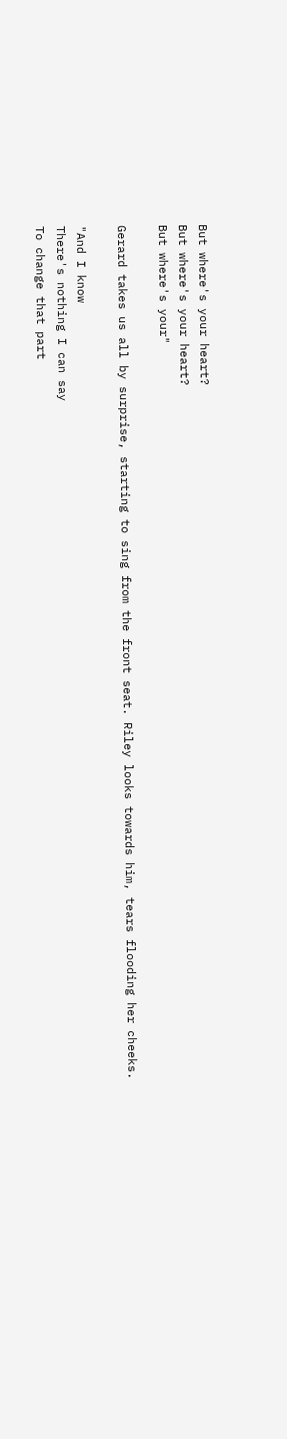But where's your heart?
But where's your heart?
But where's your"

Gerard takes us all by surprise, starting to sing from the front seat. Riley looks towards him, tears flooding her cheeks.

"And I know
There's nothing I can say
To change that part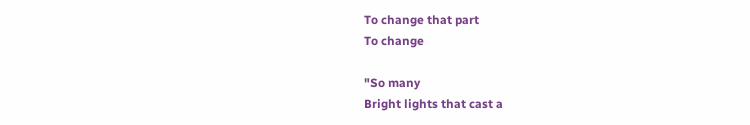To change that part
To change

"So many
Bright lights that cast a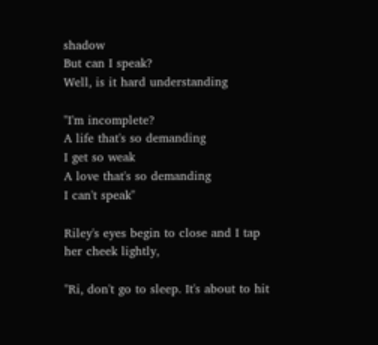shadow
But can I speak?
Well, is it hard understanding

"I'm incomplete?
A life that's so demanding
I get so weak
A love that's so demanding
I can't speak"

Riley's eyes begin to close and I tap her cheek lightly,

"Ri, don't go to sleep. It's about to hit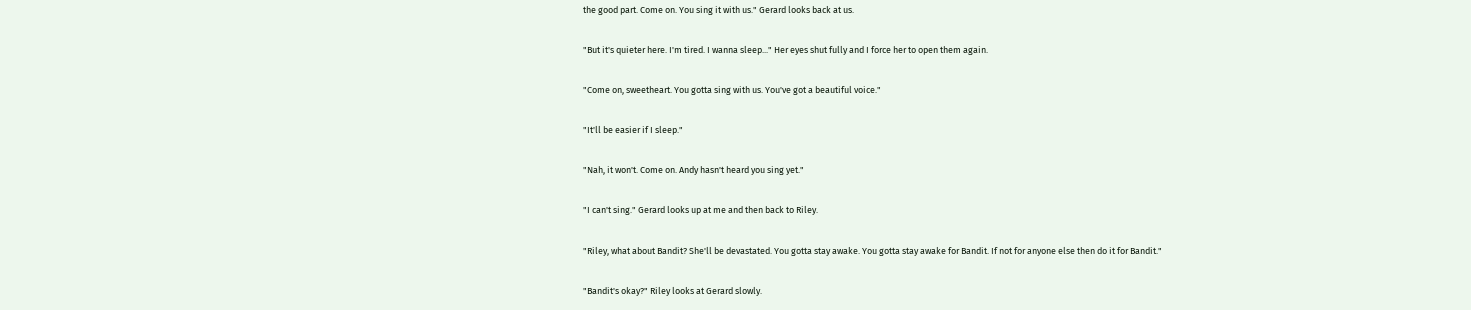the good part. Come on. You sing it with us." Gerard looks back at us.

"But it's quieter here. I'm tired. I wanna sleep..." Her eyes shut fully and I force her to open them again.

"Come on, sweetheart. You gotta sing with us. You've got a beautiful voice."

"It'll be easier if I sleep."

"Nah, it won't. Come on. Andy hasn't heard you sing yet."

"I can't sing." Gerard looks up at me and then back to Riley.

"Riley, what about Bandit? She'll be devastated. You gotta stay awake. You gotta stay awake for Bandit. If not for anyone else then do it for Bandit."

"Bandit's okay?" Riley looks at Gerard slowly.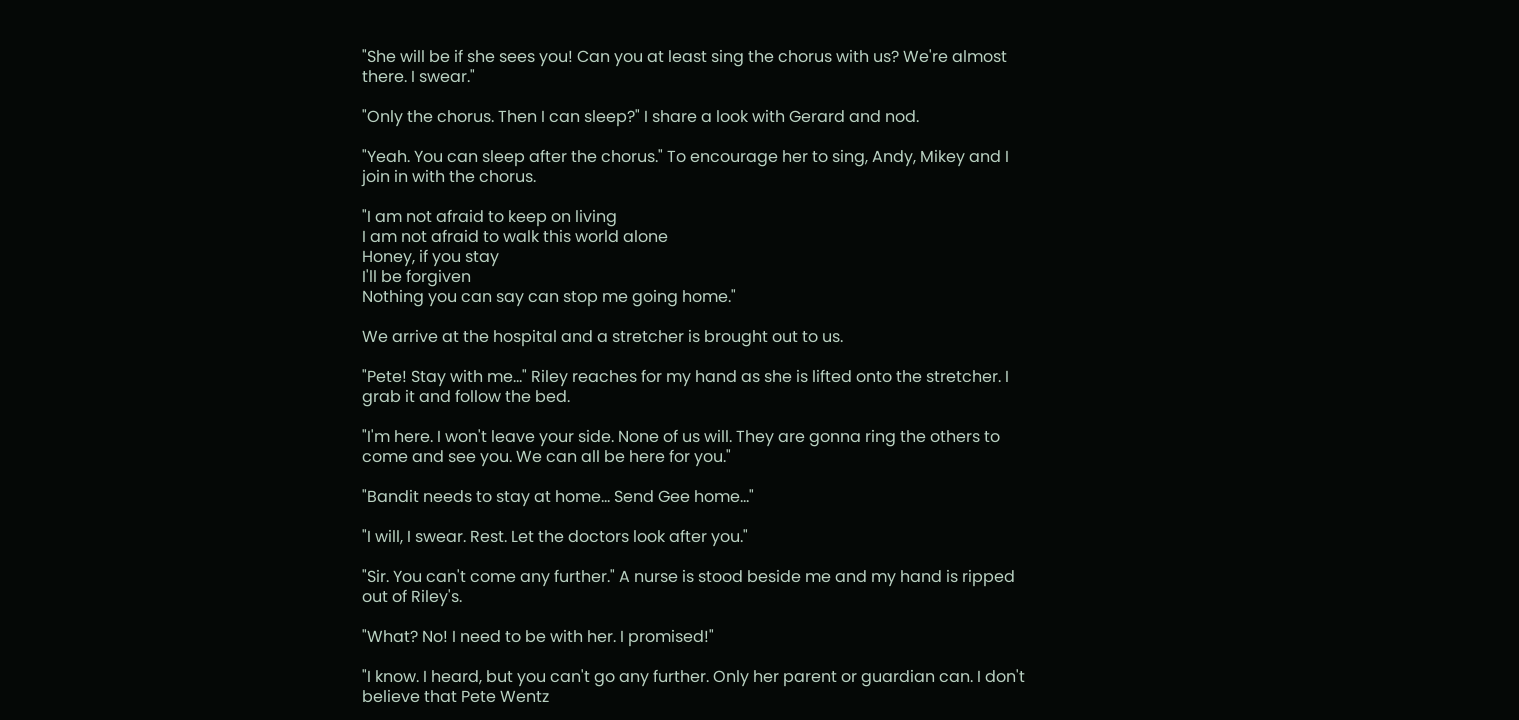"She will be if she sees you! Can you at least sing the chorus with us? We're almost there. I swear."

"Only the chorus. Then I can sleep?" I share a look with Gerard and nod.

"Yeah. You can sleep after the chorus." To encourage her to sing, Andy, Mikey and I join in with the chorus.

"I am not afraid to keep on living
I am not afraid to walk this world alone
Honey, if you stay
I'll be forgiven
Nothing you can say can stop me going home."

We arrive at the hospital and a stretcher is brought out to us.

"Pete! Stay with me..." Riley reaches for my hand as she is lifted onto the stretcher. I grab it and follow the bed.

"I'm here. I won't leave your side. None of us will. They are gonna ring the others to come and see you. We can all be here for you."

"Bandit needs to stay at home... Send Gee home..."

"I will, I swear. Rest. Let the doctors look after you."

"Sir. You can't come any further." A nurse is stood beside me and my hand is ripped out of Riley's.

"What? No! I need to be with her. I promised!"

"I know. I heard, but you can't go any further. Only her parent or guardian can. I don't believe that Pete Wentz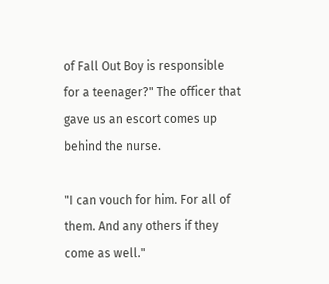of Fall Out Boy is responsible for a teenager?" The officer that gave us an escort comes up behind the nurse.

"I can vouch for him. For all of them. And any others if they come as well."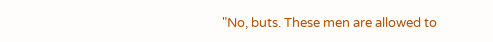"No, buts. These men are allowed to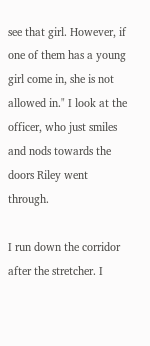see that girl. However, if one of them has a young girl come in, she is not allowed in." I look at the officer, who just smiles and nods towards the doors Riley went through.

I run down the corridor after the stretcher. I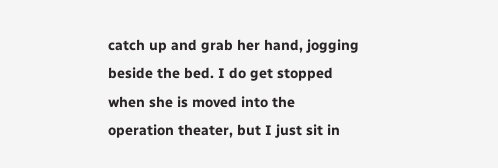catch up and grab her hand, jogging beside the bed. I do get stopped when she is moved into the operation theater, but I just sit in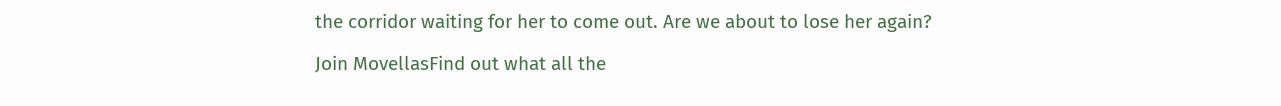the corridor waiting for her to come out. Are we about to lose her again?

Join MovellasFind out what all the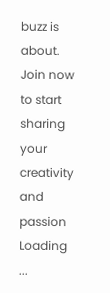buzz is about. Join now to start sharing your creativity and passion
Loading ...